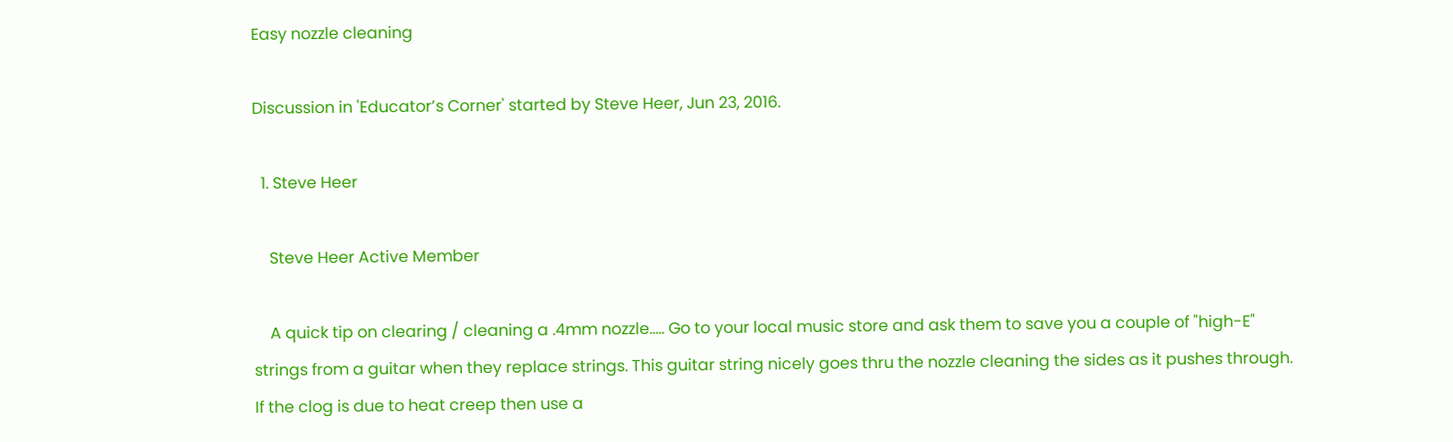Easy nozzle cleaning

Discussion in 'Educator’s Corner' started by Steve Heer, Jun 23, 2016.

  1. Steve Heer

    Steve Heer Active Member

    A quick tip on clearing / cleaning a .4mm nozzle..... Go to your local music store and ask them to save you a couple of "high-E" strings from a guitar when they replace strings. This guitar string nicely goes thru the nozzle cleaning the sides as it pushes through. If the clog is due to heat creep then use a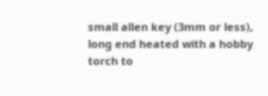small allen key (3mm or less), long end heated with a hobby torch to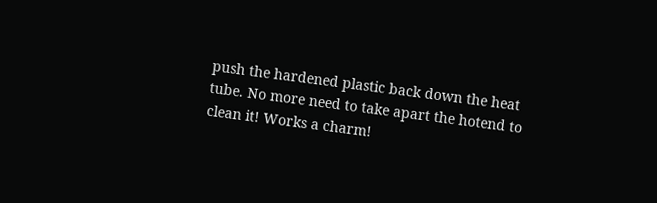push the hardened plastic back down the heat tube. No more need to take apart the hotend to clean it! Works a charm!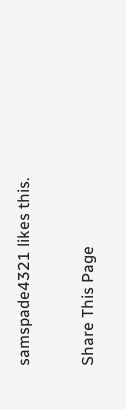samspade4321 likes this.

Share This Page